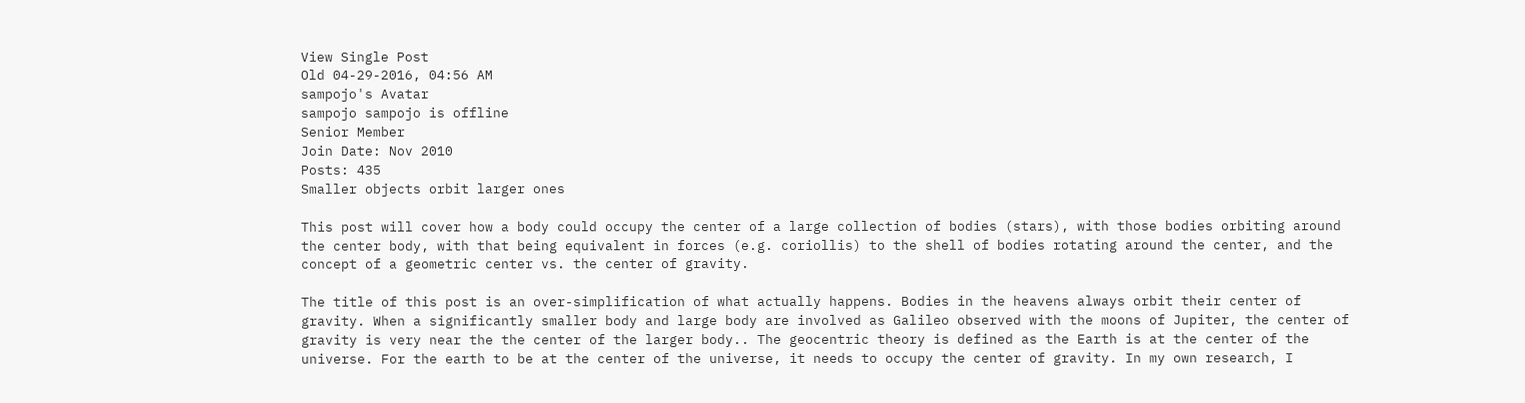View Single Post
Old 04-29-2016, 04:56 AM
sampojo's Avatar
sampojo sampojo is offline
Senior Member
Join Date: Nov 2010
Posts: 435
Smaller objects orbit larger ones

This post will cover how a body could occupy the center of a large collection of bodies (stars), with those bodies orbiting around the center body, with that being equivalent in forces (e.g. coriollis) to the shell of bodies rotating around the center, and the concept of a geometric center vs. the center of gravity.

The title of this post is an over-simplification of what actually happens. Bodies in the heavens always orbit their center of gravity. When a significantly smaller body and large body are involved as Galileo observed with the moons of Jupiter, the center of gravity is very near the the center of the larger body.. The geocentric theory is defined as the Earth is at the center of the universe. For the earth to be at the center of the universe, it needs to occupy the center of gravity. In my own research, I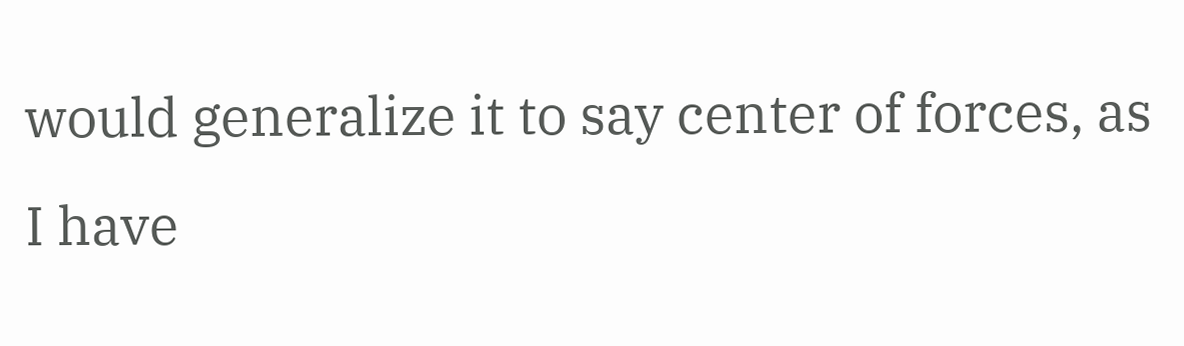would generalize it to say center of forces, as I have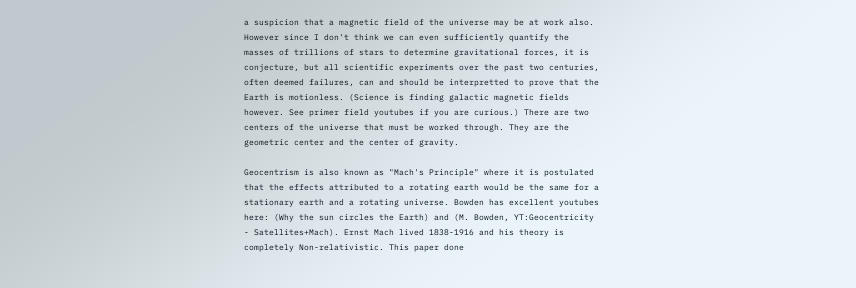a suspicion that a magnetic field of the universe may be at work also. However since I don't think we can even sufficiently quantify the masses of trillions of stars to determine gravitational forces, it is conjecture, but all scientific experiments over the past two centuries, often deemed failures, can and should be interpretted to prove that the Earth is motionless. (Science is finding galactic magnetic fields however. See primer field youtubes if you are curious.) There are two centers of the universe that must be worked through. They are the geometric center and the center of gravity.

Geocentrism is also known as "Mach's Principle" where it is postulated that the effects attributed to a rotating earth would be the same for a stationary earth and a rotating universe. Bowden has excellent youtubes here: (Why the sun circles the Earth) and (M. Bowden, YT:Geocentricity - Satellites+Mach). Ernst Mach lived 1838-1916 and his theory is completely Non-relativistic. This paper done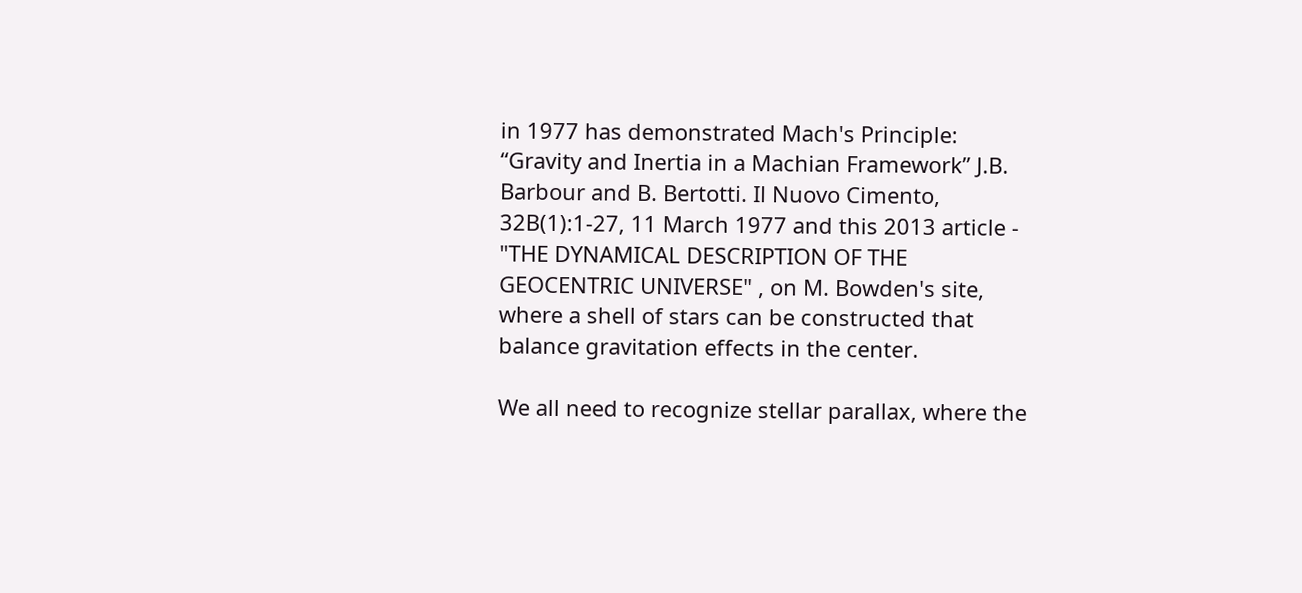in 1977 has demonstrated Mach's Principle: “Gravity and Inertia in a Machian Framework” J.B. Barbour and B. Bertotti. Il Nuovo Cimento, 32B(1):1-27, 11 March 1977 and this 2013 article - "THE DYNAMICAL DESCRIPTION OF THE GEOCENTRIC UNIVERSE" , on M. Bowden's site, where a shell of stars can be constructed that balance gravitation effects in the center.

We all need to recognize stellar parallax, where the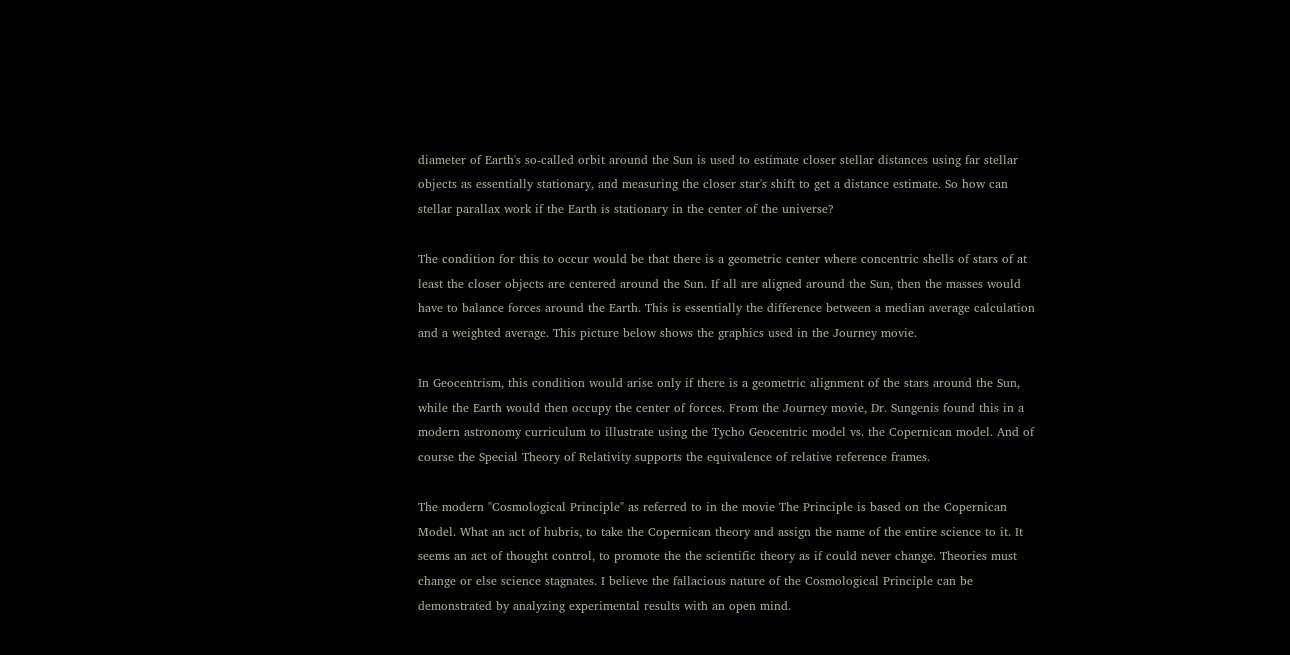diameter of Earth's so-called orbit around the Sun is used to estimate closer stellar distances using far stellar objects as essentially stationary, and measuring the closer star's shift to get a distance estimate. So how can stellar parallax work if the Earth is stationary in the center of the universe?

The condition for this to occur would be that there is a geometric center where concentric shells of stars of at least the closer objects are centered around the Sun. If all are aligned around the Sun, then the masses would have to balance forces around the Earth. This is essentially the difference between a median average calculation and a weighted average. This picture below shows the graphics used in the Journey movie.

In Geocentrism, this condition would arise only if there is a geometric alignment of the stars around the Sun, while the Earth would then occupy the center of forces. From the Journey movie, Dr. Sungenis found this in a modern astronomy curriculum to illustrate using the Tycho Geocentric model vs. the Copernican model. And of course the Special Theory of Relativity supports the equivalence of relative reference frames.

The modern "Cosmological Principle" as referred to in the movie The Principle is based on the Copernican Model. What an act of hubris, to take the Copernican theory and assign the name of the entire science to it. It seems an act of thought control, to promote the the scientific theory as if could never change. Theories must change or else science stagnates. I believe the fallacious nature of the Cosmological Principle can be demonstrated by analyzing experimental results with an open mind.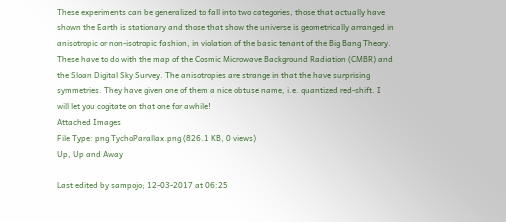These experiments can be generalized to fall into two categories, those that actually have shown the Earth is stationary and those that show the universe is geometrically arranged in anisotropic or non-isotropic fashion, in violation of the basic tenant of the Big Bang Theory. These have to do with the map of the Cosmic Microwave Background Radiation (CMBR) and the Sloan Digital Sky Survey. The anisotropies are strange in that the have surprising symmetries. They have given one of them a nice obtuse name, i.e. quantized red-shift. I will let you cogitate on that one for awhile!
Attached Images
File Type: png TychoParallax.png (826.1 KB, 0 views)
Up, Up and Away

Last edited by sampojo; 12-03-2017 at 06:25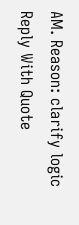AM. Reason: clarify logic
Reply With Quote